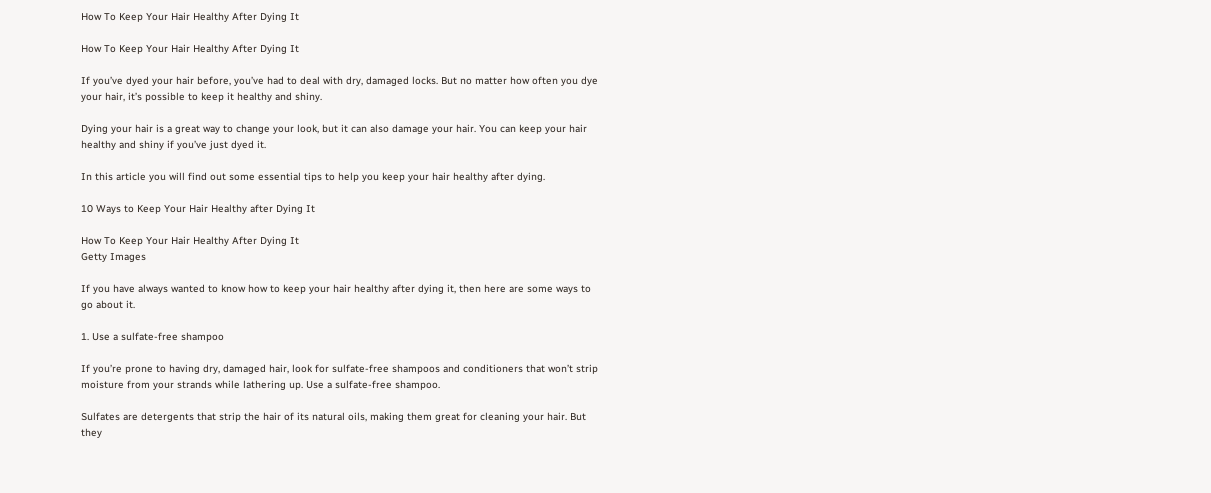How To Keep Your Hair Healthy After Dying It

How To Keep Your Hair Healthy After Dying It

If you’ve dyed your hair before, you’ve had to deal with dry, damaged locks. But no matter how often you dye your hair, it’s possible to keep it healthy and shiny.

Dying your hair is a great way to change your look, but it can also damage your hair. You can keep your hair healthy and shiny if you’ve just dyed it.

In this article you will find out some essential tips to help you keep your hair healthy after dying.

10 Ways to Keep Your Hair Healthy after Dying It

How To Keep Your Hair Healthy After Dying It
Getty Images

If you have always wanted to know how to keep your hair healthy after dying it, then here are some ways to go about it.

1. Use a sulfate-free shampoo

If you’re prone to having dry, damaged hair, look for sulfate-free shampoos and conditioners that won’t strip moisture from your strands while lathering up. Use a sulfate-free shampoo.

Sulfates are detergents that strip the hair of its natural oils, making them great for cleaning your hair. But they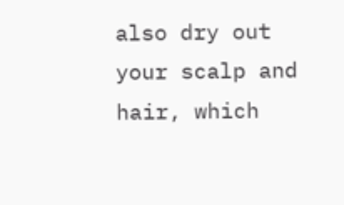also dry out your scalp and hair, which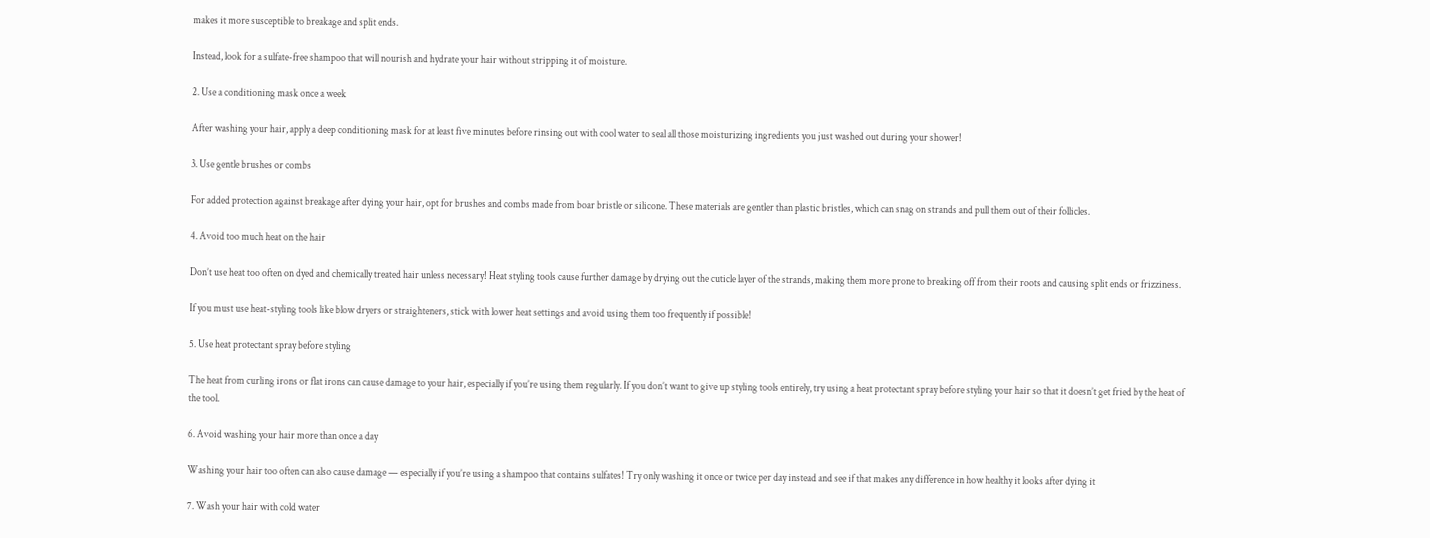makes it more susceptible to breakage and split ends.

Instead, look for a sulfate-free shampoo that will nourish and hydrate your hair without stripping it of moisture.

2. Use a conditioning mask once a week

After washing your hair, apply a deep conditioning mask for at least five minutes before rinsing out with cool water to seal all those moisturizing ingredients you just washed out during your shower!

3. Use gentle brushes or combs

For added protection against breakage after dying your hair, opt for brushes and combs made from boar bristle or silicone. These materials are gentler than plastic bristles, which can snag on strands and pull them out of their follicles.

4. Avoid too much heat on the hair

Don’t use heat too often on dyed and chemically treated hair unless necessary! Heat styling tools cause further damage by drying out the cuticle layer of the strands, making them more prone to breaking off from their roots and causing split ends or frizziness.

If you must use heat-styling tools like blow dryers or straighteners, stick with lower heat settings and avoid using them too frequently if possible!

5. Use heat protectant spray before styling

The heat from curling irons or flat irons can cause damage to your hair, especially if you’re using them regularly. If you don’t want to give up styling tools entirely, try using a heat protectant spray before styling your hair so that it doesn’t get fried by the heat of the tool.

6. Avoid washing your hair more than once a day

Washing your hair too often can also cause damage — especially if you’re using a shampoo that contains sulfates! Try only washing it once or twice per day instead and see if that makes any difference in how healthy it looks after dying it

7. Wash your hair with cold water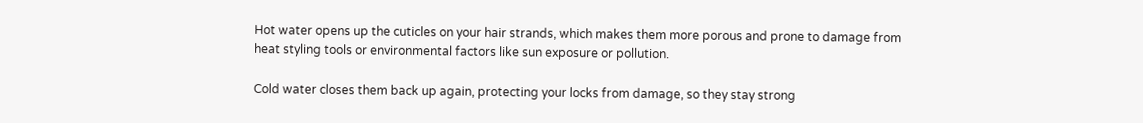Hot water opens up the cuticles on your hair strands, which makes them more porous and prone to damage from heat styling tools or environmental factors like sun exposure or pollution.

Cold water closes them back up again, protecting your locks from damage, so they stay strong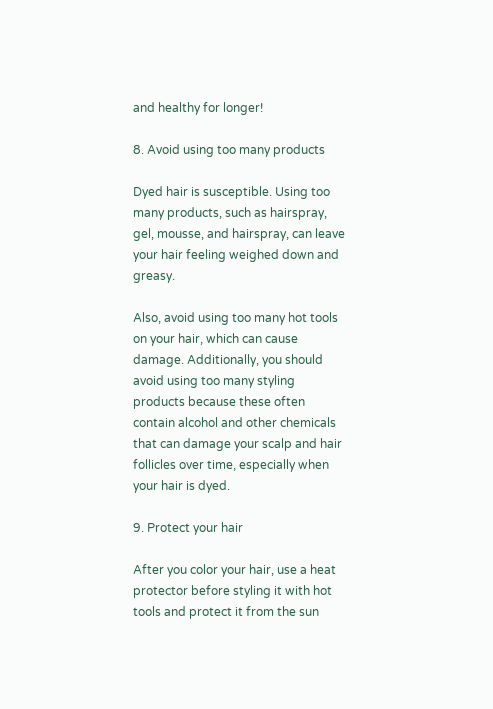and healthy for longer!

8. Avoid using too many products

Dyed hair is susceptible. Using too many products, such as hairspray, gel, mousse, and hairspray, can leave your hair feeling weighed down and greasy.

Also, avoid using too many hot tools on your hair, which can cause damage. Additionally, you should avoid using too many styling products because these often contain alcohol and other chemicals that can damage your scalp and hair follicles over time, especially when your hair is dyed.

9. Protect your hair

After you color your hair, use a heat protector before styling it with hot tools and protect it from the sun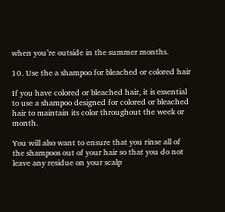when you’re outside in the summer months.

10. Use the a shampoo for bleached or colored hair

If you have colored or bleached hair, it is essential to use a shampoo designed for colored or bleached hair to maintain its color throughout the week or month.

You will also want to ensure that you rinse all of the shampoos out of your hair so that you do not leave any residue on your scalp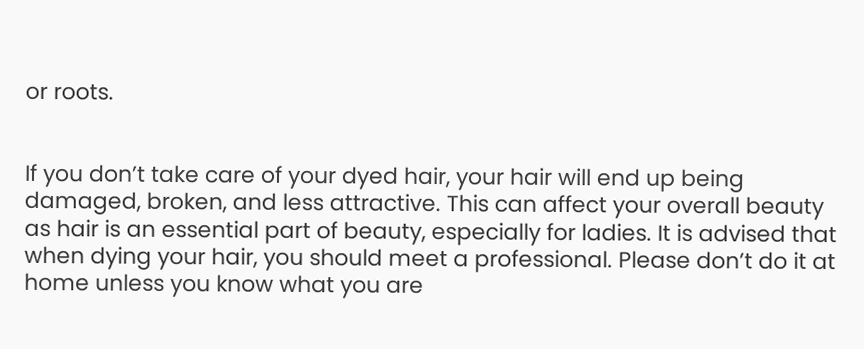or roots.


If you don’t take care of your dyed hair, your hair will end up being damaged, broken, and less attractive. This can affect your overall beauty as hair is an essential part of beauty, especially for ladies. It is advised that when dying your hair, you should meet a professional. Please don’t do it at home unless you know what you are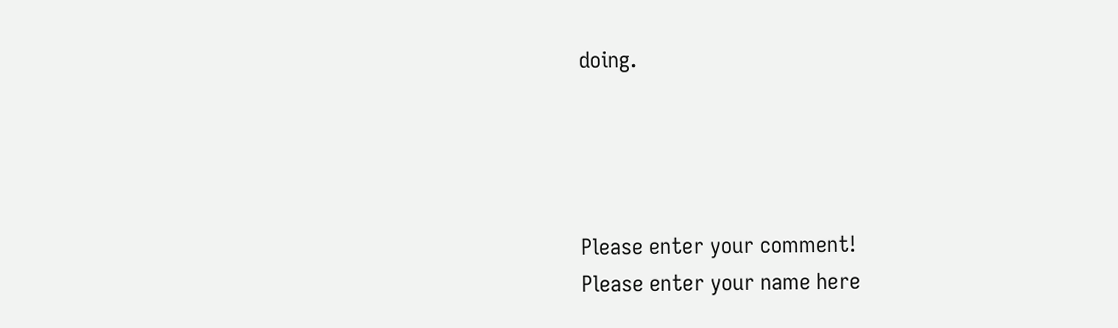doing.




Please enter your comment!
Please enter your name here